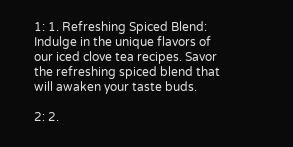1: 1. Refreshing Spiced Blend: Indulge in the unique flavors of our iced clove tea recipes. Savor the refreshing spiced blend that will awaken your taste buds.

2: 2.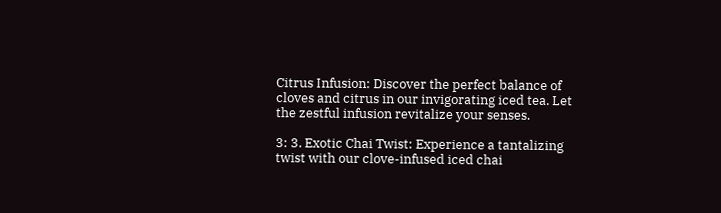Citrus Infusion: Discover the perfect balance of cloves and citrus in our invigorating iced tea. Let the zestful infusion revitalize your senses.

3: 3. Exotic Chai Twist: Experience a tantalizing twist with our clove-infused iced chai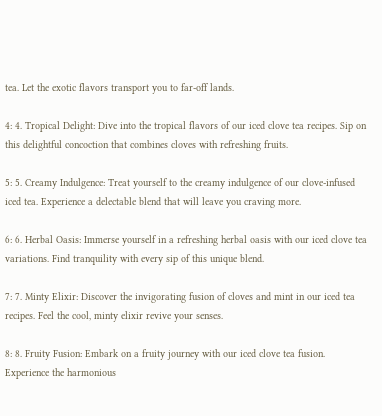tea. Let the exotic flavors transport you to far-off lands.

4: 4. Tropical Delight: Dive into the tropical flavors of our iced clove tea recipes. Sip on this delightful concoction that combines cloves with refreshing fruits.

5: 5. Creamy Indulgence: Treat yourself to the creamy indulgence of our clove-infused iced tea. Experience a delectable blend that will leave you craving more.

6: 6. Herbal Oasis: Immerse yourself in a refreshing herbal oasis with our iced clove tea variations. Find tranquility with every sip of this unique blend.

7: 7. Minty Elixir: Discover the invigorating fusion of cloves and mint in our iced tea recipes. Feel the cool, minty elixir revive your senses.

8: 8. Fruity Fusion: Embark on a fruity journey with our iced clove tea fusion. Experience the harmonious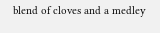blend of cloves and a medley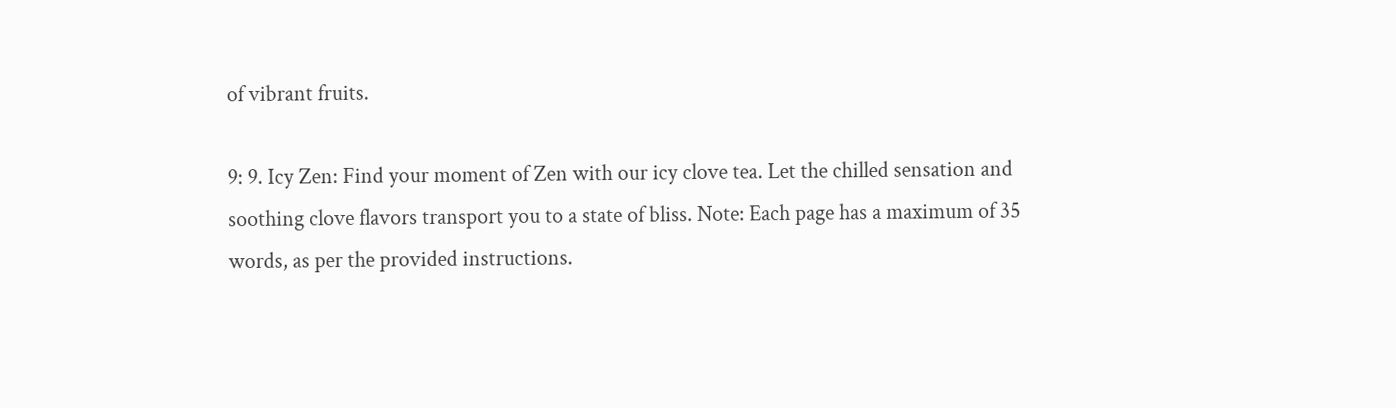of vibrant fruits.

9: 9. Icy Zen: Find your moment of Zen with our icy clove tea. Let the chilled sensation and soothing clove flavors transport you to a state of bliss. Note: Each page has a maximum of 35 words, as per the provided instructions.